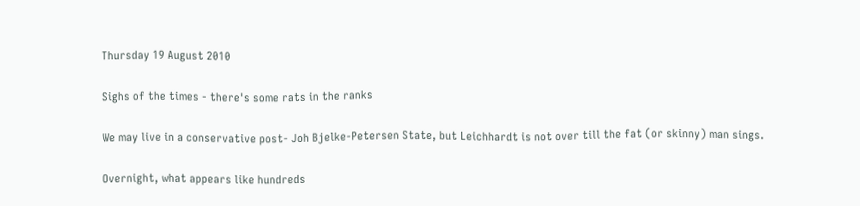Thursday 19 August 2010

Sighs of the times - there's some rats in the ranks

We may live in a conservative post- Joh Bjelke-Petersen State, but Leichhardt is not over till the fat (or skinny) man sings.

Overnight, what appears like hundreds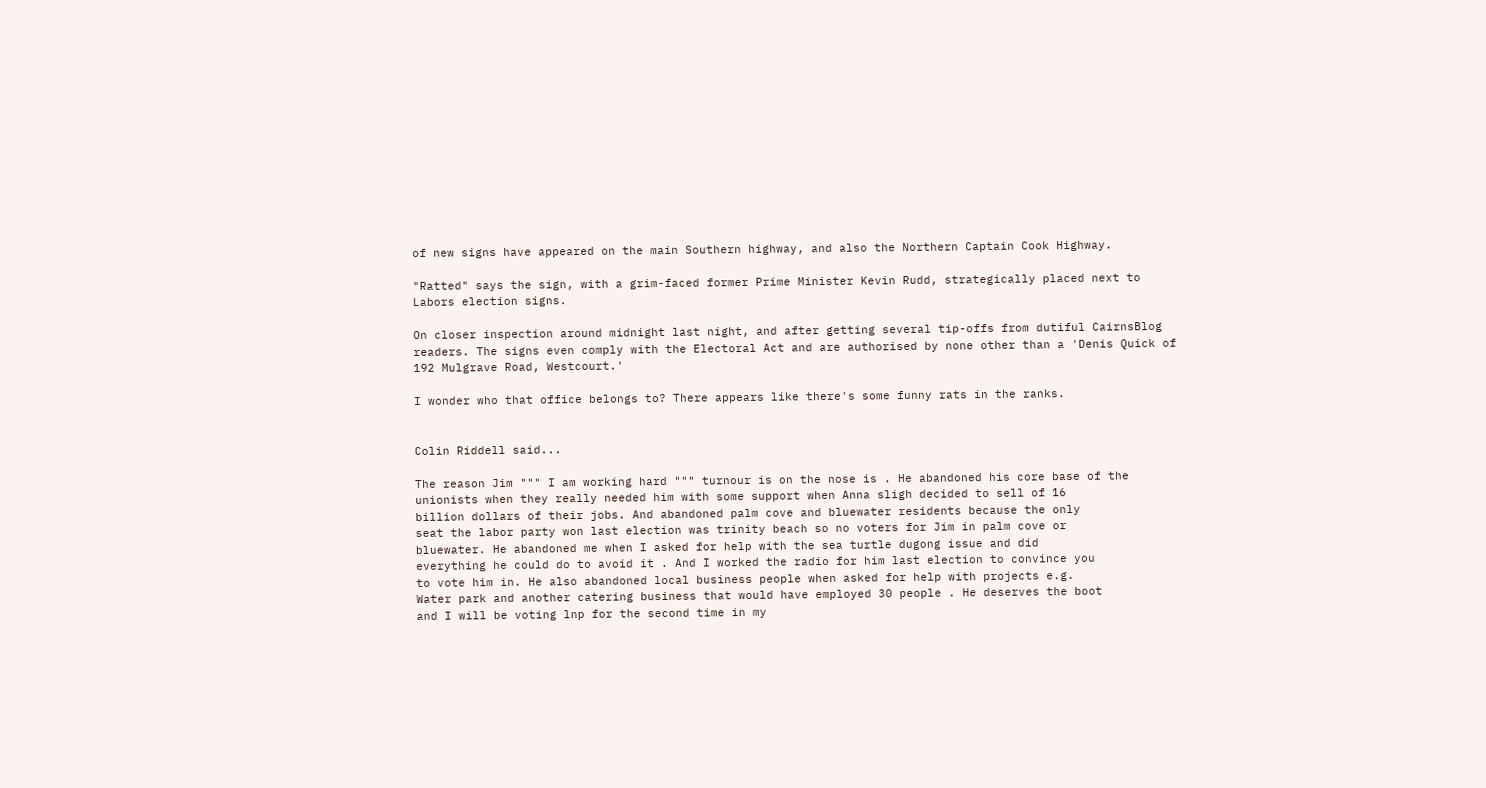of new signs have appeared on the main Southern highway, and also the Northern Captain Cook Highway.

"Ratted" says the sign, with a grim-faced former Prime Minister Kevin Rudd, strategically placed next to Labors election signs.

On closer inspection around midnight last night, and after getting several tip-offs from dutiful CairnsBlog readers. The signs even comply with the Electoral Act and are authorised by none other than a 'Denis Quick of 192 Mulgrave Road, Westcourt.'

I wonder who that office belongs to? There appears like there's some funny rats in the ranks.


Colin Riddell said...

The reason Jim """ I am working hard """ turnour is on the nose is . He abandoned his core base of the
unionists when they really needed him with some support when Anna sligh decided to sell of 16
billion dollars of their jobs. And abandoned palm cove and bluewater residents because the only
seat the labor party won last election was trinity beach so no voters for Jim in palm cove or
bluewater. He abandoned me when I asked for help with the sea turtle dugong issue and did
everything he could do to avoid it . And I worked the radio for him last election to convince you
to vote him in. He also abandoned local business people when asked for help with projects e.g.
Water park and another catering business that would have employed 30 people . He deserves the boot
and I will be voting lnp for the second time in my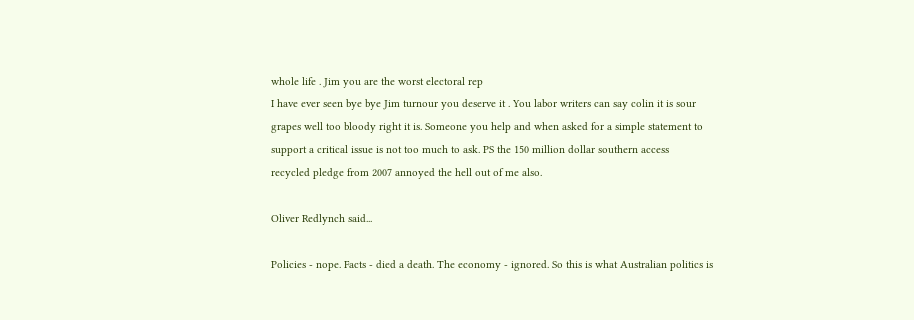whole life . Jim you are the worst electoral rep
I have ever seen bye bye Jim turnour you deserve it . You labor writers can say colin it is sour
grapes well too bloody right it is. Someone you help and when asked for a simple statement to
support a critical issue is not too much to ask. PS the 150 million dollar southern access
recycled pledge from 2007 annoyed the hell out of me also.

Oliver Redlynch said...

Policies - nope. Facts - died a death. The economy - ignored. So this is what Australian politics is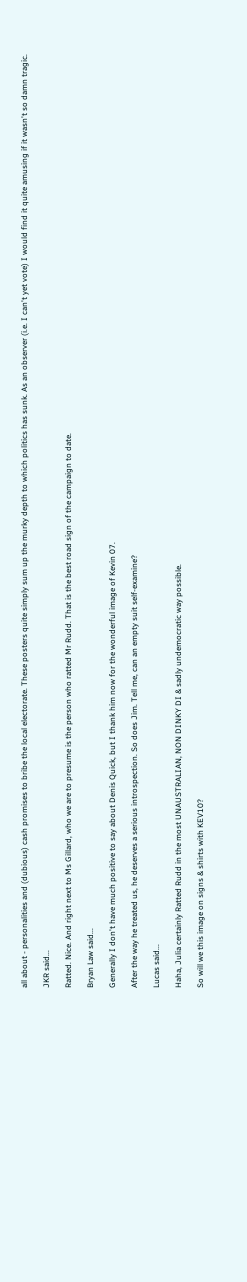all about - personalities and (dubious) cash promises to bribe the local electorate. These posters quite simply sum up the murky depth to which politics has sunk. As an observer (i.e. I can't yet vote) I would find it quite amusing if it wasn't so damn tragic.

JKR said...

Ratted. Nice. And right next to Ms Gillard, who we are to presume is the person who ratted Mr Rudd. That is the best road sign of the campaign to date.

Bryan Law said...

Generally I don't have much positive to say about Denis Quick, but I thank him now for the wonderful image of Kevin 07.

After the way he treated us, he deserves a serious introspection. So does Jim. Tell me, can an empty suit self-examine?

Lucas said...

Haha, Julia certainly Ratted Rudd in the most UNAUSTRALIAN, NON DINKY DI & sadly undemocratic way possible.

So will we this image on signs & shirts with KEV10?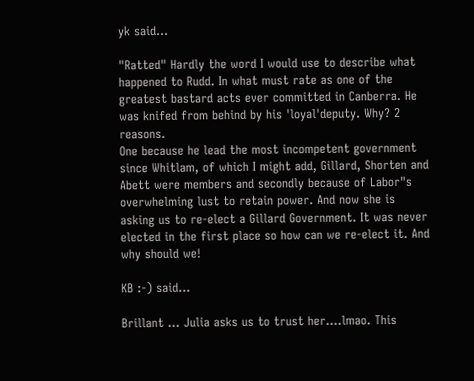yk said...

"Ratted" Hardly the word I would use to describe what happened to Rudd. In what must rate as one of the greatest bastard acts ever committed in Canberra. He was knifed from behind by his 'loyal'deputy. Why? 2 reasons.
One because he lead the most incompetent government since Whitlam, of which I might add, Gillard, Shorten and Abett were members and secondly because of Labor"s overwhelming lust to retain power. And now she is asking us to re-elect a Gillard Government. It was never elected in the first place so how can we re-elect it. And why should we!

KB :-) said...

Brillant … Julia asks us to trust her….lmao. This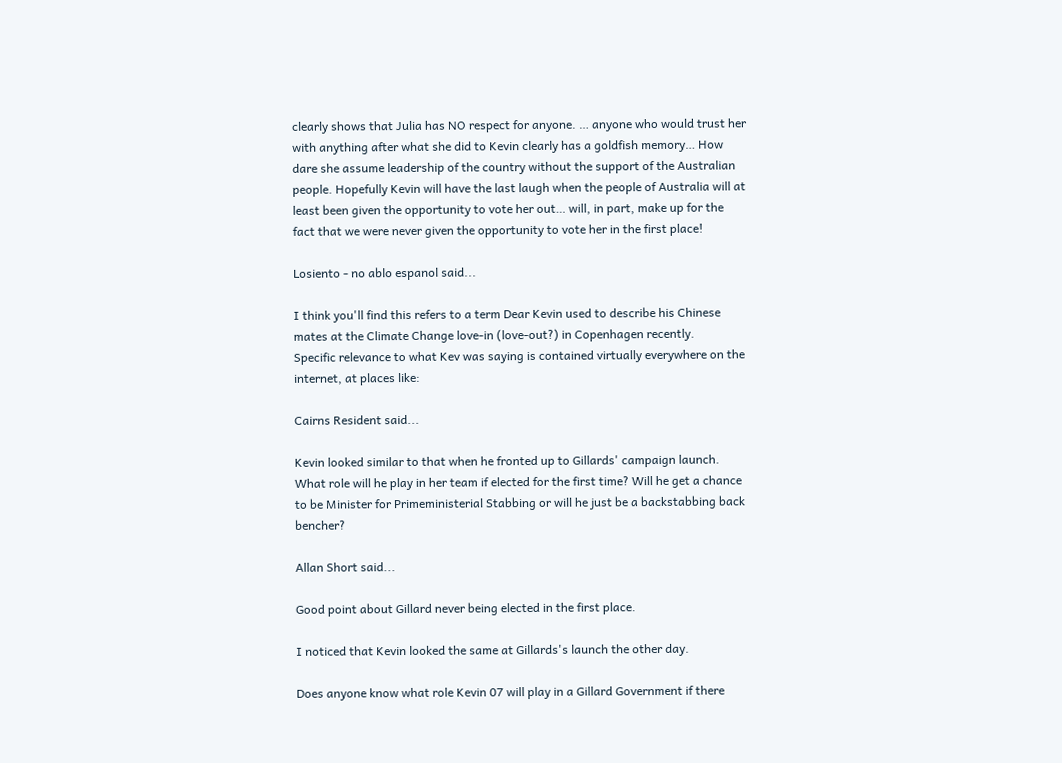clearly shows that Julia has NO respect for anyone. … anyone who would trust her with anything after what she did to Kevin clearly has a goldfish memory… How dare she assume leadership of the country without the support of the Australian people. Hopefully Kevin will have the last laugh when the people of Australia will at least been given the opportunity to vote her out… will, in part, make up for the fact that we were never given the opportunity to vote her in the first place!

Losiento - no ablo espanol said...

I think you'll find this refers to a term Dear Kevin used to describe his Chinese mates at the Climate Change love-in (love-out?) in Copenhagen recently.
Specific relevance to what Kev was saying is contained virtually everywhere on the internet, at places like:

Cairns Resident said...

Kevin looked similar to that when he fronted up to Gillards' campaign launch. What role will he play in her team if elected for the first time? Will he get a chance to be Minister for Primeministerial Stabbing or will he just be a backstabbing back bencher?

Allan Short said...

Good point about Gillard never being elected in the first place.

I noticed that Kevin looked the same at Gillards's launch the other day.

Does anyone know what role Kevin 07 will play in a Gillard Government if there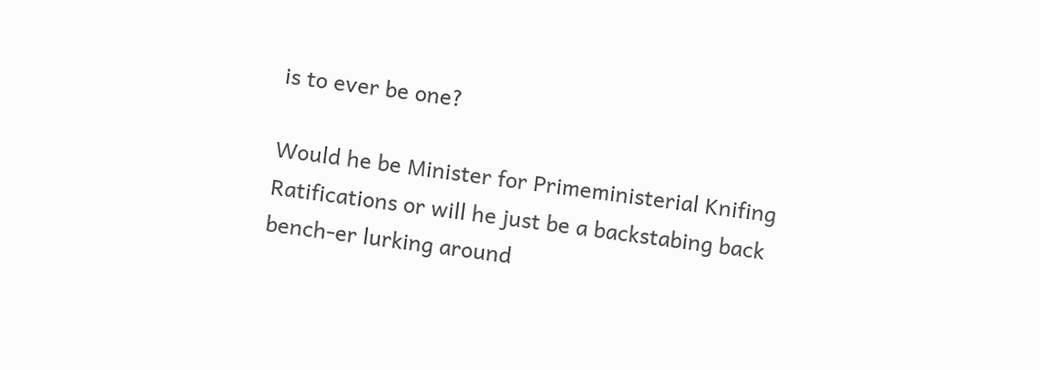is to ever be one?

Would he be Minister for Primeministerial Knifing Ratifications or will he just be a backstabing back bench-er lurking around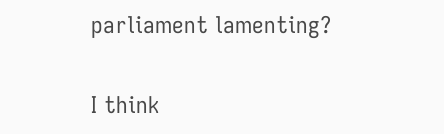parliament lamenting?

I think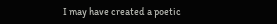I may have created a poetic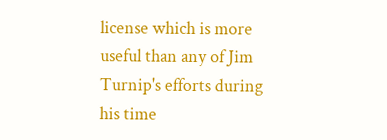license which is more useful than any of Jim Turnip's efforts during his time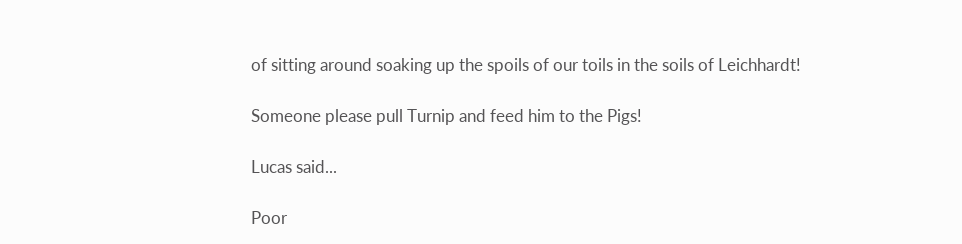of sitting around soaking up the spoils of our toils in the soils of Leichhardt!

Someone please pull Turnip and feed him to the Pigs!

Lucas said...

Poor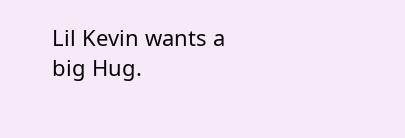Lil Kevin wants a big Hug.